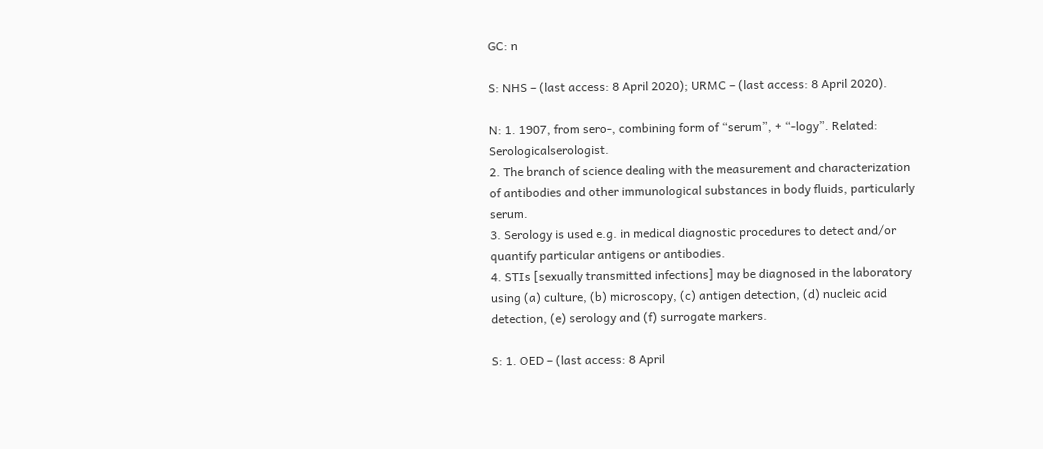GC: n

S: NHS – (last access: 8 April 2020); URMC – (last access: 8 April 2020).

N: 1. 1907, from sero-, combining form of “serum”, + “-logy”. Related: Serologicalserologist.
2. The branch of science dealing with the measurement and characterization of antibodies and other immunological substances in body fluids, particularly serum.
3. Serology is used e.g. in medical diagnostic procedures to detect and/or quantify particular antigens or antibodies.
4. STIs [sexually transmitted infections] may be diagnosed in the laboratory using (a) culture, (b) microscopy, (c) antigen detection, (d) nucleic acid detection, (e) serology and (f) surrogate markers.

S: 1. OED – (last access: 8 April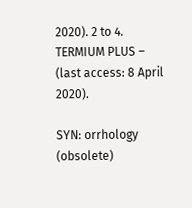2020). 2 to 4. TERMIUM PLUS – (last access: 8 April 2020).

SYN: orrhology (obsolete)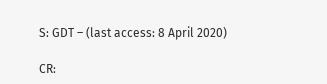S: GDT – (last access: 8 April 2020)

CR: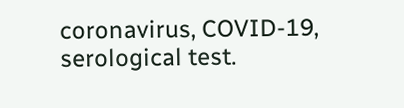coronavirus, COVID-19, serological test.